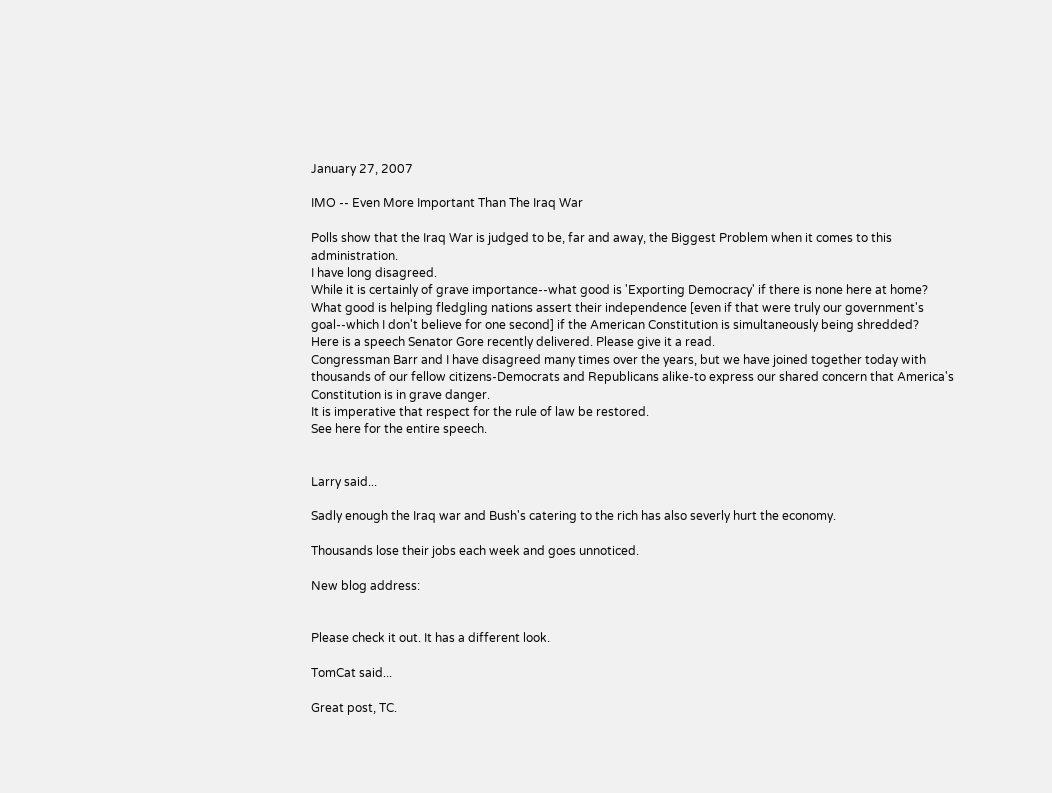January 27, 2007

IMO -- Even More Important Than The Iraq War

Polls show that the Iraq War is judged to be, far and away, the Biggest Problem when it comes to this administration.
I have long disagreed.
While it is certainly of grave importance--what good is 'Exporting Democracy' if there is none here at home?
What good is helping fledgling nations assert their independence [even if that were truly our government's goal--which I don't believe for one second] if the American Constitution is simultaneously being shredded?
Here is a speech Senator Gore recently delivered. Please give it a read.
Congressman Barr and I have disagreed many times over the years, but we have joined together today with thousands of our fellow citizens-Democrats and Republicans alike-to express our shared concern that America's Constitution is in grave danger.
It is imperative that respect for the rule of law be restored.
See here for the entire speech.


Larry said...

Sadly enough the Iraq war and Bush's catering to the rich has also severly hurt the economy.

Thousands lose their jobs each week and goes unnoticed.

New blog address:


Please check it out. It has a different look.

TomCat said...

Great post, TC.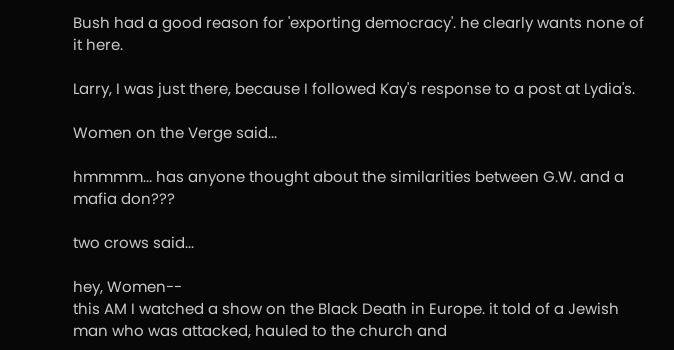Bush had a good reason for 'exporting democracy'. he clearly wants none of it here.

Larry, I was just there, because I followed Kay's response to a post at Lydia's.

Women on the Verge said...

hmmmm... has anyone thought about the similarities between G.W. and a mafia don???

two crows said...

hey, Women--
this AM I watched a show on the Black Death in Europe. it told of a Jewish man who was attacked, hauled to the church and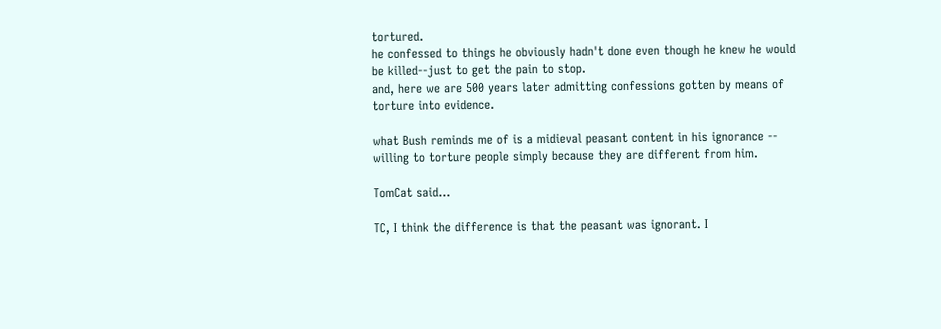tortured.
he confessed to things he obviously hadn't done even though he knew he would be killed--just to get the pain to stop.
and, here we are 500 years later admitting confessions gotten by means of torture into evidence.

what Bush reminds me of is a midieval peasant content in his ignorance -- willing to torture people simply because they are different from him.

TomCat said...

TC, I think the difference is that the peasant was ignorant. I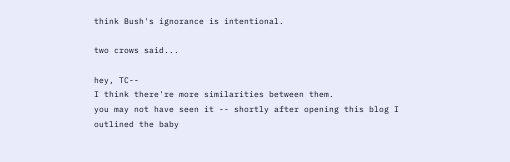think Bush's ignorance is intentional.

two crows said...

hey, TC--
I think there're more similarities between them.
you may not have seen it -- shortly after opening this blog I outlined the baby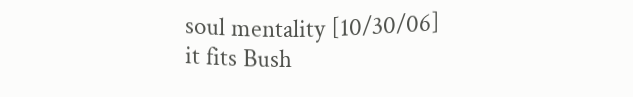soul mentality [10/30/06]
it fits Bush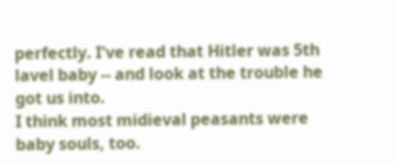perfectly. I've read that Hitler was 5th lavel baby -- and look at the trouble he got us into.
I think most midieval peasants were baby souls, too.